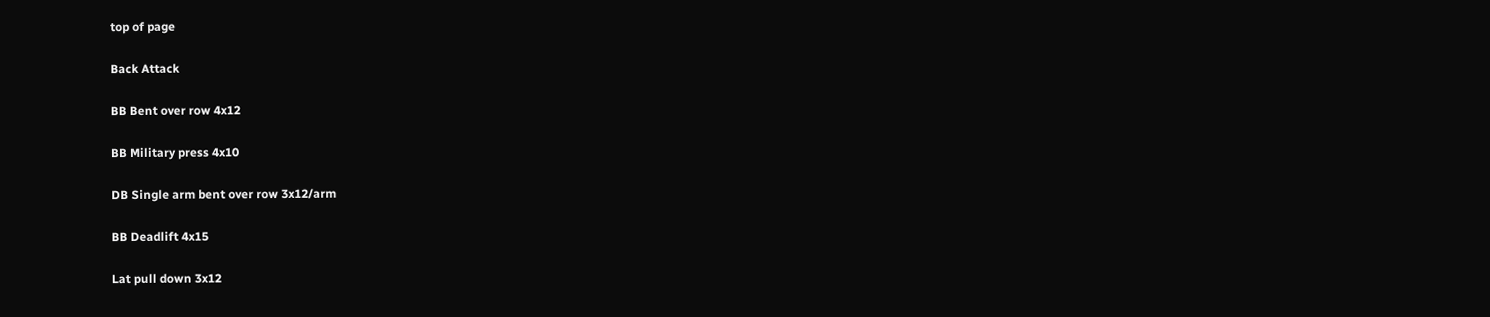top of page

Back Attack

BB Bent over row 4x12

BB Military press 4x10

DB Single arm bent over row 3x12/arm

BB Deadlift 4x15

Lat pull down 3x12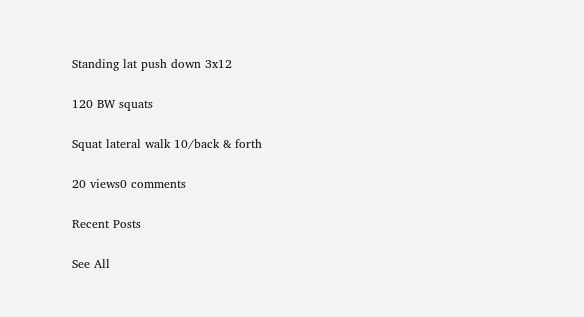Standing lat push down 3x12

120 BW squats

Squat lateral walk 10/back & forth

20 views0 comments

Recent Posts

See All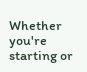Whether you're starting or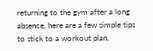returning to the gym after a long absence, here are a few simple tips to stick to a workout plan.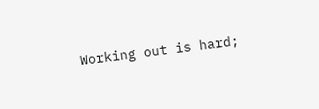Working out is hard;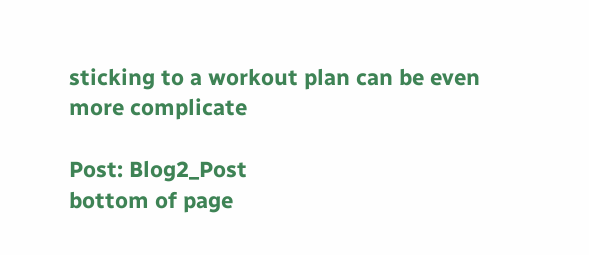sticking to a workout plan can be even more complicate

Post: Blog2_Post
bottom of page